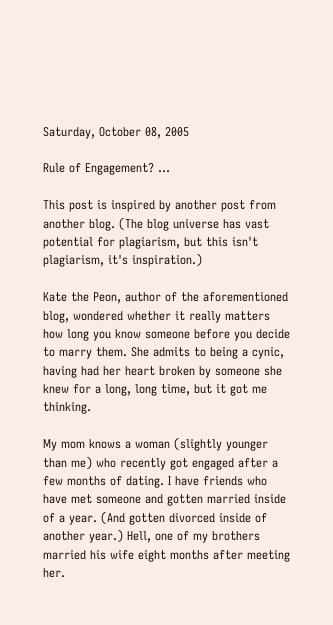Saturday, October 08, 2005

Rule of Engagement? ...

This post is inspired by another post from another blog. (The blog universe has vast potential for plagiarism, but this isn't plagiarism, it's inspiration.)

Kate the Peon, author of the aforementioned blog, wondered whether it really matters how long you know someone before you decide to marry them. She admits to being a cynic, having had her heart broken by someone she knew for a long, long time, but it got me thinking.

My mom knows a woman (slightly younger than me) who recently got engaged after a few months of dating. I have friends who have met someone and gotten married inside of a year. (And gotten divorced inside of another year.) Hell, one of my brothers married his wife eight months after meeting her.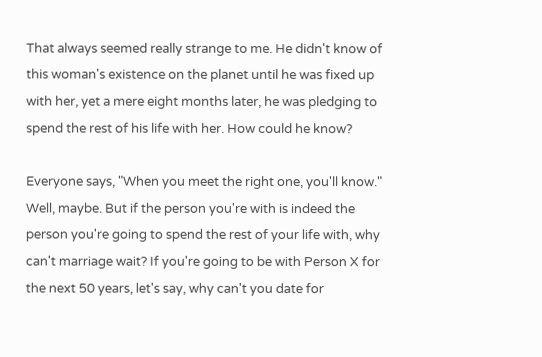That always seemed really strange to me. He didn't know of this woman's existence on the planet until he was fixed up with her, yet a mere eight months later, he was pledging to spend the rest of his life with her. How could he know?

Everyone says, "When you meet the right one, you'll know." Well, maybe. But if the person you're with is indeed the person you're going to spend the rest of your life with, why can't marriage wait? If you're going to be with Person X for the next 50 years, let's say, why can't you date for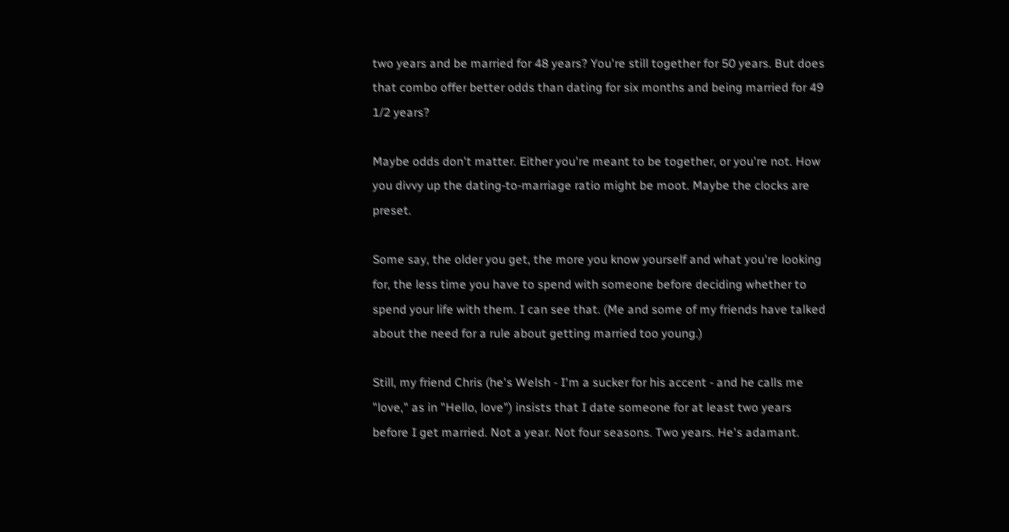two years and be married for 48 years? You're still together for 50 years. But does that combo offer better odds than dating for six months and being married for 49 1/2 years?

Maybe odds don't matter. Either you're meant to be together, or you're not. How you divvy up the dating-to-marriage ratio might be moot. Maybe the clocks are preset.

Some say, the older you get, the more you know yourself and what you're looking for, the less time you have to spend with someone before deciding whether to spend your life with them. I can see that. (Me and some of my friends have talked about the need for a rule about getting married too young.)

Still, my friend Chris (he's Welsh - I'm a sucker for his accent - and he calls me "love," as in "Hello, love") insists that I date someone for at least two years before I get married. Not a year. Not four seasons. Two years. He's adamant.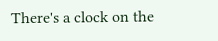There's a clock on the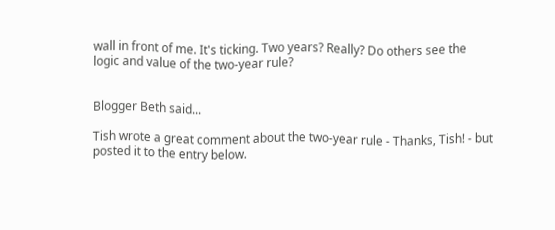wall in front of me. It's ticking. Two years? Really? Do others see the logic and value of the two-year rule?


Blogger Beth said...

Tish wrote a great comment about the two-year rule - Thanks, Tish! - but posted it to the entry below.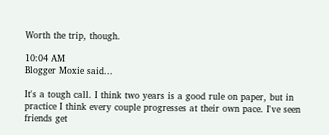Worth the trip, though.

10:04 AM
Blogger Moxie said...

It's a tough call. I think two years is a good rule on paper, but in practice I think every couple progresses at their own pace. I've seen friends get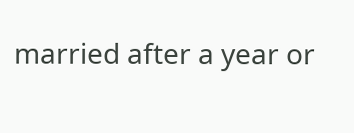married after a year or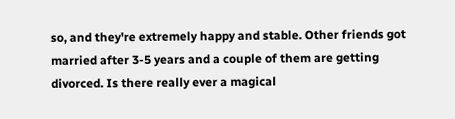so, and they're extremely happy and stable. Other friends got married after 3-5 years and a couple of them are getting divorced. Is there really ever a magical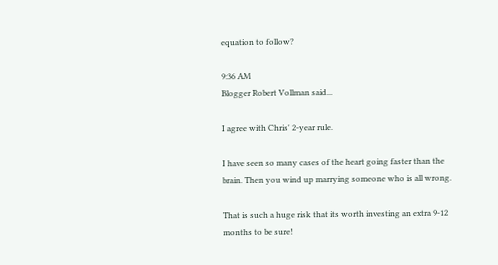equation to follow?

9:36 AM
Blogger Robert Vollman said...

I agree with Chris' 2-year rule.

I have seen so many cases of the heart going faster than the brain. Then you wind up marrying someone who is all wrong.

That is such a huge risk that its worth investing an extra 9-12 months to be sure!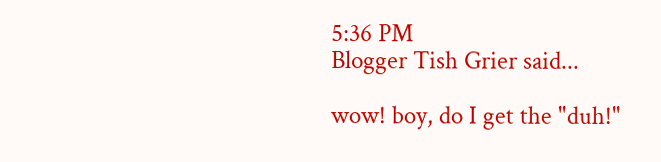5:36 PM
Blogger Tish Grier said...

wow! boy, do I get the "duh!"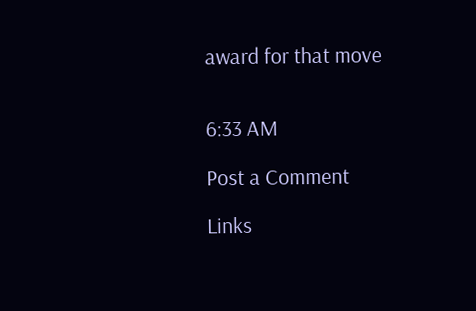award for that move


6:33 AM

Post a Comment

Links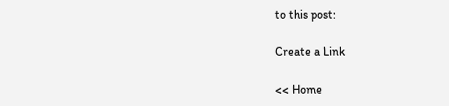to this post:

Create a Link

<< Home